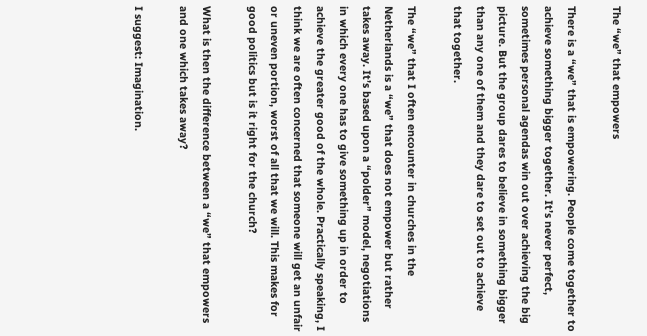The “we” that empowers

There is a “we” that is empowering. People come together to achieve something bigger together. It’s never perfect, sometimes personal agendas win out over achieving the big picture. But the group dares to believe in something bigger than any one of them and they dare to set out to achieve that together.

The “we” that I often encounter in churches in the Netherlands is a “we” that does not empower but rather takes away. It’s based upon a “polder” model, negotiations in which every one has to give something up in order to achieve the greater good of the whole. Practically speaking, I think we are often concerned that someone will get an unfair or uneven portion, worst of all that we will. This makes for good politics but is it right for the church?

What is then the difference between a “we” that empowers and one which takes away?

I suggest: Imagination.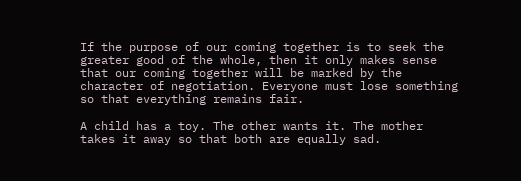If the purpose of our coming together is to seek the greater good of the whole, then it only makes sense that our coming together will be marked by the character of negotiation. Everyone must lose something so that everything remains fair.

A child has a toy. The other wants it. The mother takes it away so that both are equally sad.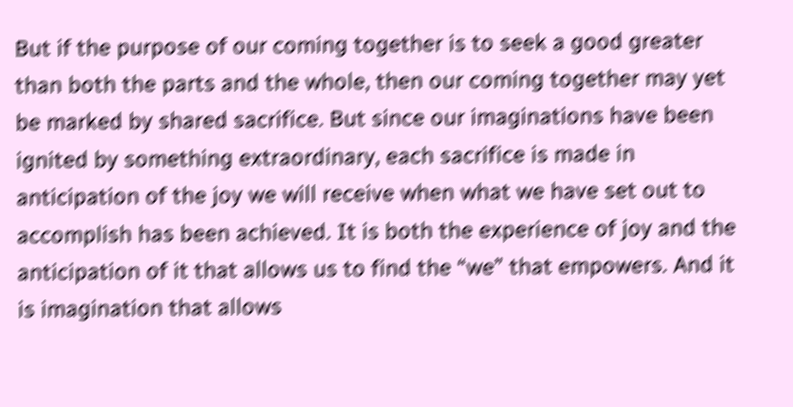But if the purpose of our coming together is to seek a good greater than both the parts and the whole, then our coming together may yet be marked by shared sacrifice. But since our imaginations have been ignited by something extraordinary, each sacrifice is made in anticipation of the joy we will receive when what we have set out to accomplish has been achieved. It is both the experience of joy and the anticipation of it that allows us to find the “we” that empowers. And it is imagination that allows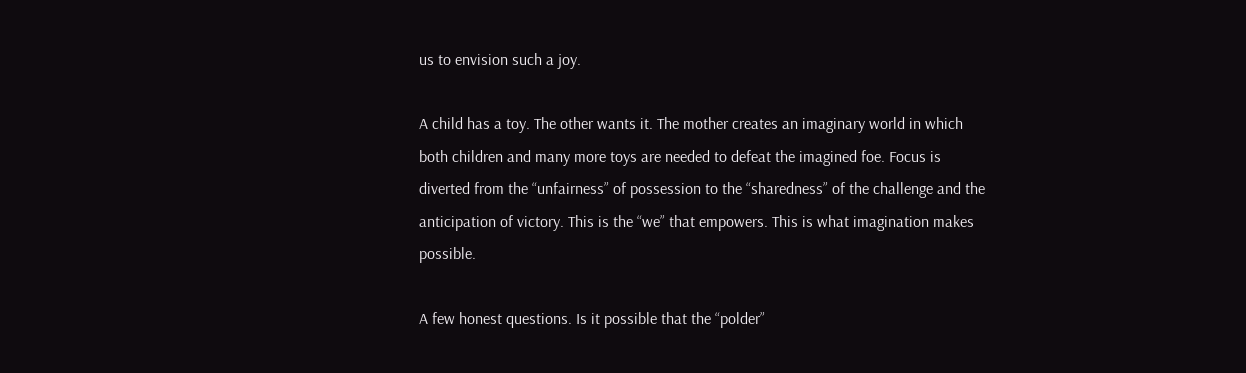us to envision such a joy.

A child has a toy. The other wants it. The mother creates an imaginary world in which both children and many more toys are needed to defeat the imagined foe. Focus is diverted from the “unfairness” of possession to the “sharedness” of the challenge and the anticipation of victory. This is the “we” that empowers. This is what imagination makes possible.

A few honest questions. Is it possible that the “polder”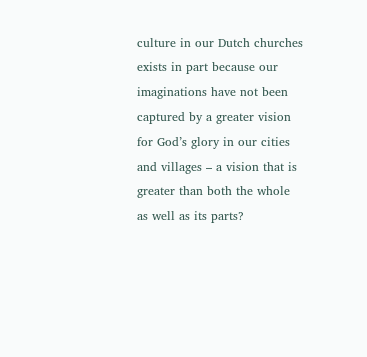culture in our Dutch churches exists in part because our imaginations have not been captured by a greater vision for God’s glory in our cities and villages – a vision that is greater than both the whole as well as its parts?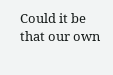Could it be that our own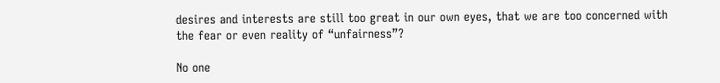desires and interests are still too great in our own eyes, that we are too concerned with the fear or even reality of “unfairness”?

No one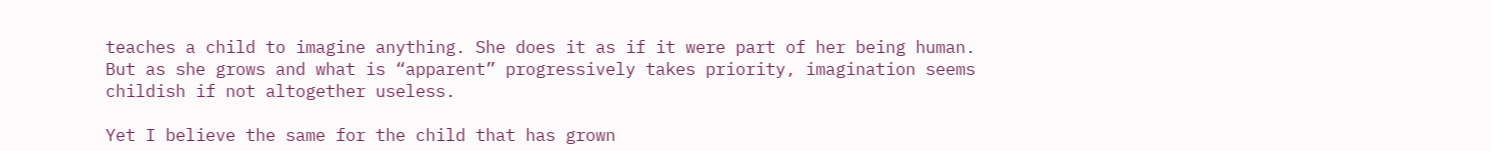teaches a child to imagine anything. She does it as if it were part of her being human. But as she grows and what is “apparent” progressively takes priority, imagination seems childish if not altogether useless.

Yet I believe the same for the child that has grown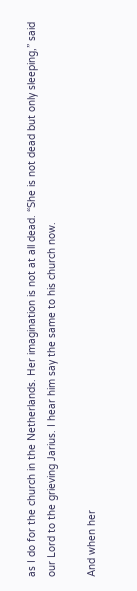as I do for the church in the Netherlands. Her imagination is not at all dead. “She is not dead but only sleeping,” said our Lord to the grieving Jarius. I hear him say the same to his church now.

And when her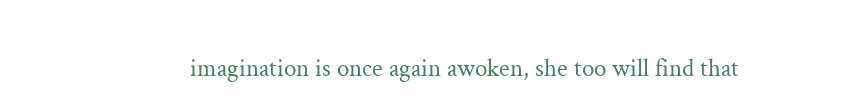imagination is once again awoken, she too will find that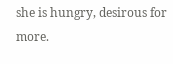she is hungry, desirous for more.